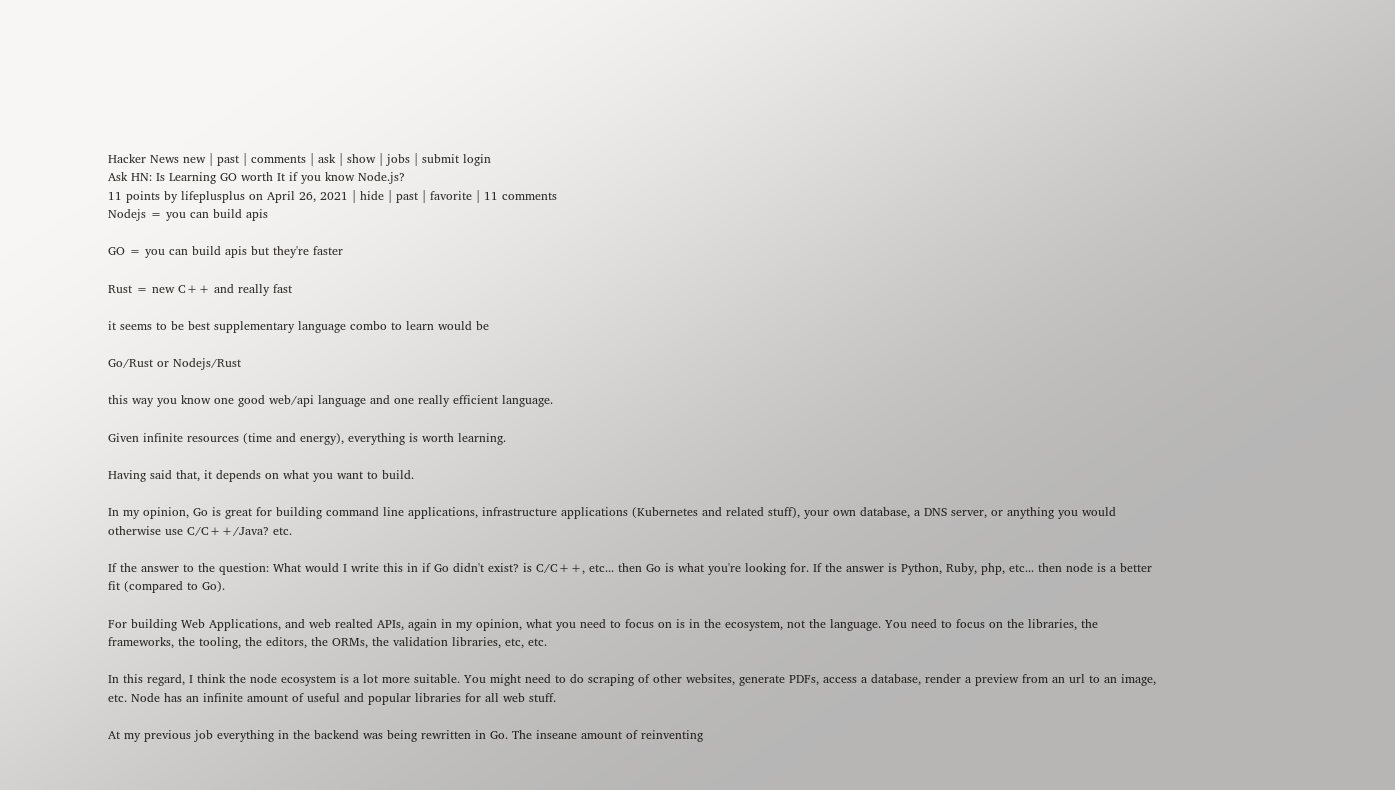Hacker News new | past | comments | ask | show | jobs | submit login
Ask HN: Is Learning GO worth It if you know Node.js?
11 points by lifeplusplus on April 26, 2021 | hide | past | favorite | 11 comments
Nodejs = you can build apis

GO = you can build apis but they're faster

Rust = new C++ and really fast

it seems to be best supplementary language combo to learn would be

Go/Rust or Nodejs/Rust

this way you know one good web/api language and one really efficient language.

Given infinite resources (time and energy), everything is worth learning.

Having said that, it depends on what you want to build.

In my opinion, Go is great for building command line applications, infrastructure applications (Kubernetes and related stuff), your own database, a DNS server, or anything you would otherwise use C/C++/Java? etc.

If the answer to the question: What would I write this in if Go didn't exist? is C/C++, etc... then Go is what you're looking for. If the answer is Python, Ruby, php, etc... then node is a better fit (compared to Go).

For building Web Applications, and web realted APIs, again in my opinion, what you need to focus on is in the ecosystem, not the language. You need to focus on the libraries, the frameworks, the tooling, the editors, the ORMs, the validation libraries, etc, etc.

In this regard, I think the node ecosystem is a lot more suitable. You might need to do scraping of other websites, generate PDFs, access a database, render a preview from an url to an image, etc. Node has an infinite amount of useful and popular libraries for all web stuff.

At my previous job everything in the backend was being rewritten in Go. The inseane amount of reinventing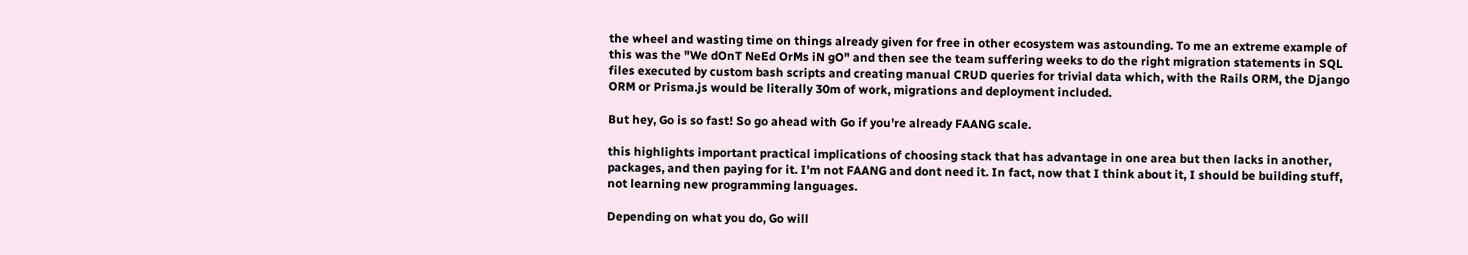the wheel and wasting time on things already given for free in other ecosystem was astounding. To me an extreme example of this was the "We dOnT NeEd OrMs iN gO" and then see the team suffering weeks to do the right migration statements in SQL files executed by custom bash scripts and creating manual CRUD queries for trivial data which, with the Rails ORM, the Django ORM or Prisma.js would be literally 30m of work, migrations and deployment included.

But hey, Go is so fast! So go ahead with Go if you're already FAANG scale.

this highlights important practical implications of choosing stack that has advantage in one area but then lacks in another, packages, and then paying for it. I'm not FAANG and dont need it. In fact, now that I think about it, I should be building stuff, not learning new programming languages.

Depending on what you do, Go will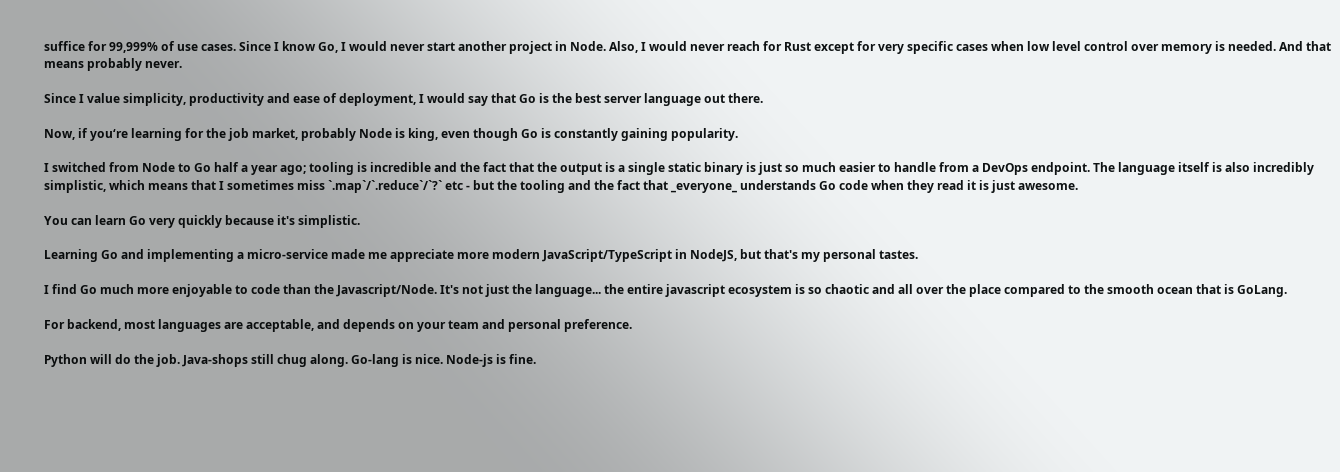suffice for 99,999% of use cases. Since I know Go, I would never start another project in Node. Also, I would never reach for Rust except for very specific cases when low level control over memory is needed. And that means probably never.

Since I value simplicity, productivity and ease of deployment, I would say that Go is the best server language out there.

Now, if you‘re learning for the job market, probably Node is king, even though Go is constantly gaining popularity.

I switched from Node to Go half a year ago; tooling is incredible and the fact that the output is a single static binary is just so much easier to handle from a DevOps endpoint. The language itself is also incredibly simplistic, which means that I sometimes miss `.map`/`.reduce`/`?` etc - but the tooling and the fact that _everyone_ understands Go code when they read it is just awesome.

You can learn Go very quickly because it's simplistic.

Learning Go and implementing a micro-service made me appreciate more modern JavaScript/TypeScript in NodeJS, but that's my personal tastes.

I find Go much more enjoyable to code than the Javascript/Node. It's not just the language... the entire javascript ecosystem is so chaotic and all over the place compared to the smooth ocean that is GoLang.

For backend, most languages are acceptable, and depends on your team and personal preference.

Python will do the job. Java-shops still chug along. Go-lang is nice. Node-js is fine.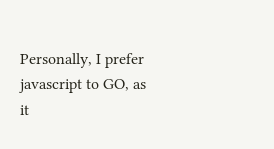Personally, I prefer javascript to GO, as it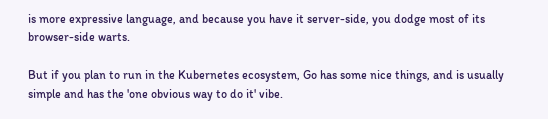is more expressive language, and because you have it server-side, you dodge most of its browser-side warts.

But if you plan to run in the Kubernetes ecosystem, Go has some nice things, and is usually simple and has the 'one obvious way to do it' vibe.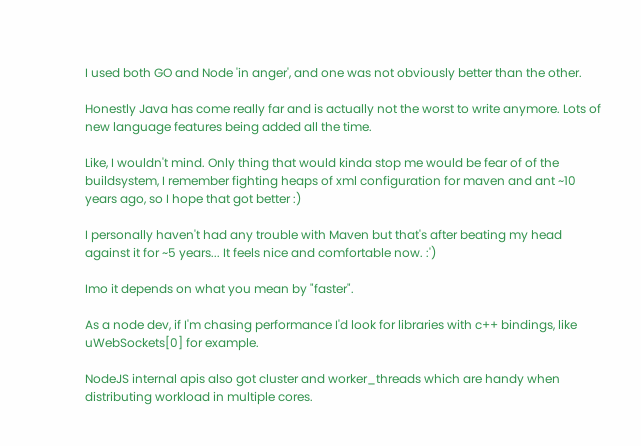I used both GO and Node 'in anger', and one was not obviously better than the other.

Honestly Java has come really far and is actually not the worst to write anymore. Lots of new language features being added all the time.

Like, I wouldn't mind. Only thing that would kinda stop me would be fear of of the buildsystem, I remember fighting heaps of xml configuration for maven and ant ~10 years ago, so I hope that got better :)

I personally haven't had any trouble with Maven but that's after beating my head against it for ~5 years... It feels nice and comfortable now. :')

Imo it depends on what you mean by "faster".

As a node dev, if I'm chasing performance I'd look for libraries with c++ bindings, like uWebSockets[0] for example.

NodeJS internal apis also got cluster and worker_threads which are handy when distributing workload in multiple cores.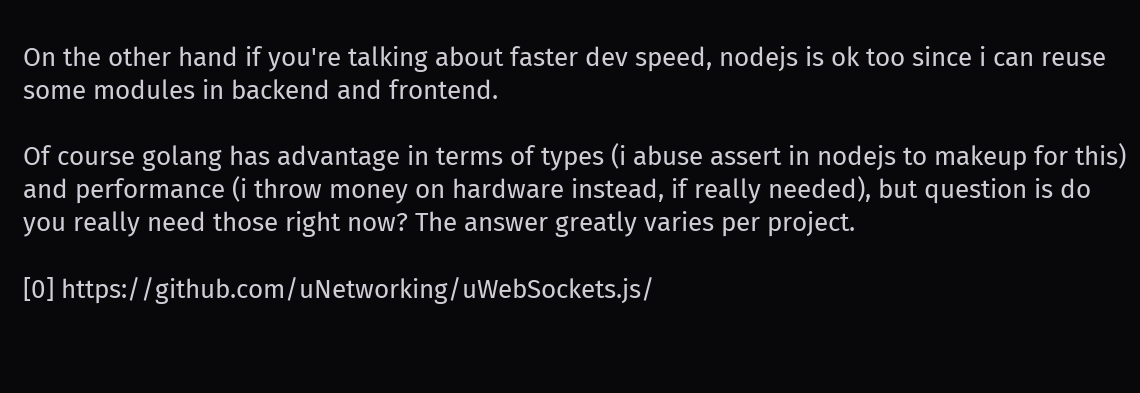On the other hand if you're talking about faster dev speed, nodejs is ok too since i can reuse some modules in backend and frontend.

Of course golang has advantage in terms of types (i abuse assert in nodejs to makeup for this) and performance (i throw money on hardware instead, if really needed), but question is do you really need those right now? The answer greatly varies per project.

[0] https://github.com/uNetworking/uWebSockets.js/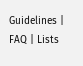Guidelines | FAQ | Lists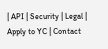| API | Security | Legal | Apply to YC | Contact